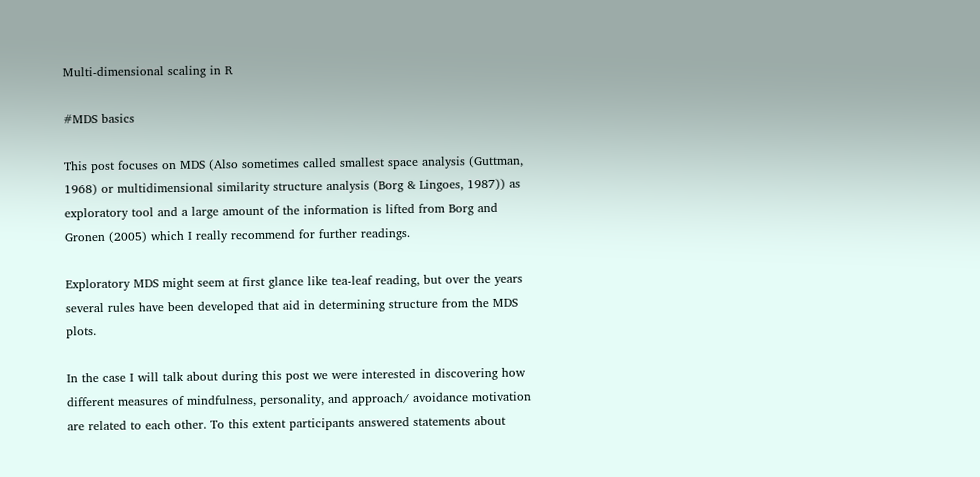Multi-dimensional scaling in R

#MDS basics

This post focuses on MDS (Also sometimes called smallest space analysis (Guttman, 1968) or multidimensional similarity structure analysis (Borg & Lingoes, 1987)) as exploratory tool and a large amount of the information is lifted from Borg and Gronen (2005) which I really recommend for further readings.

Exploratory MDS might seem at first glance like tea-leaf reading, but over the years several rules have been developed that aid in determining structure from the MDS plots.

In the case I will talk about during this post we were interested in discovering how different measures of mindfulness, personality, and approach/ avoidance motivation are related to each other. To this extent participants answered statements about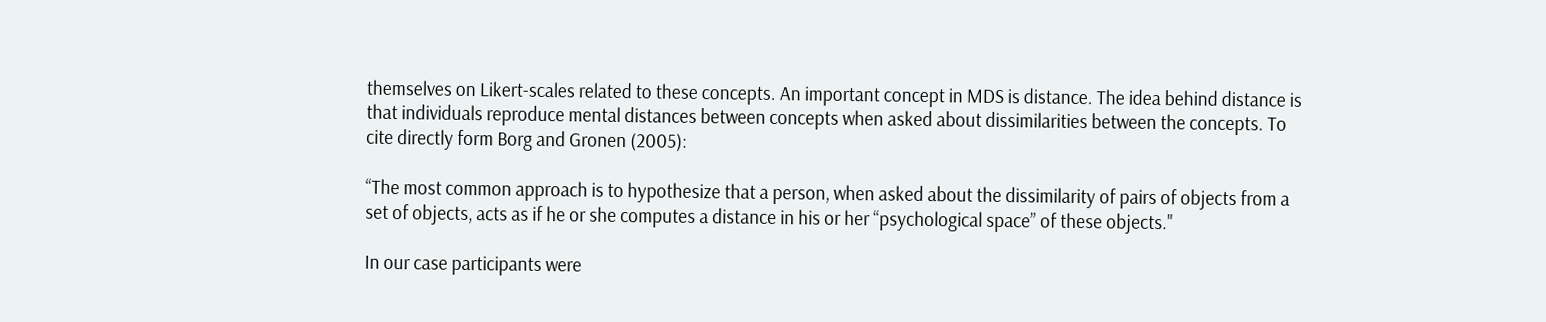themselves on Likert-scales related to these concepts. An important concept in MDS is distance. The idea behind distance is that individuals reproduce mental distances between concepts when asked about dissimilarities between the concepts. To cite directly form Borg and Gronen (2005):

“The most common approach is to hypothesize that a person, when asked about the dissimilarity of pairs of objects from a set of objects, acts as if he or she computes a distance in his or her “psychological space” of these objects."

In our case participants were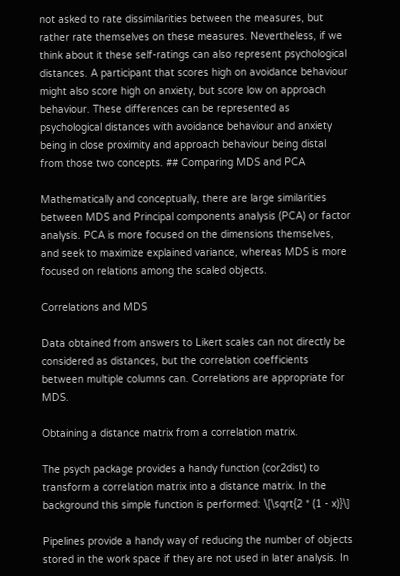not asked to rate dissimilarities between the measures, but rather rate themselves on these measures. Nevertheless, if we think about it these self-ratings can also represent psychological distances. A participant that scores high on avoidance behaviour might also score high on anxiety, but score low on approach behaviour. These differences can be represented as psychological distances with avoidance behaviour and anxiety being in close proximity and approach behaviour being distal from those two concepts. ## Comparing MDS and PCA

Mathematically and conceptually, there are large similarities between MDS and Principal components analysis (PCA) or factor analysis. PCA is more focused on the dimensions themselves, and seek to maximize explained variance, whereas MDS is more focused on relations among the scaled objects.

Correlations and MDS

Data obtained from answers to Likert scales can not directly be considered as distances, but the correlation coefficients between multiple columns can. Correlations are appropriate for MDS.

Obtaining a distance matrix from a correlation matrix.

The psych package provides a handy function (cor2dist) to transform a correlation matrix into a distance matrix. In the background this simple function is performed: \[\sqrt{2 * (1 - x)}\]

Pipelines provide a handy way of reducing the number of objects stored in the work space if they are not used in later analysis. In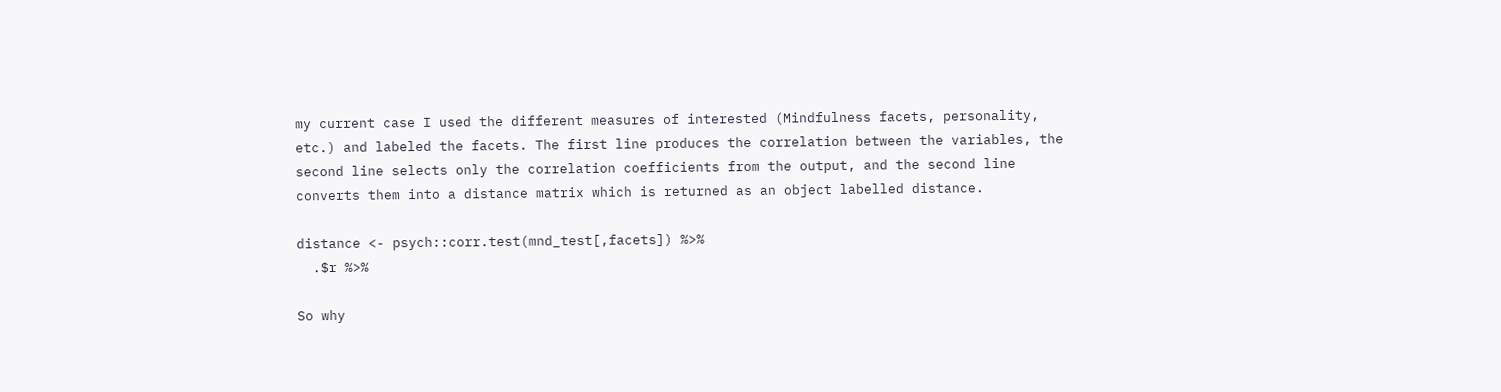my current case I used the different measures of interested (Mindfulness facets, personality, etc.) and labeled the facets. The first line produces the correlation between the variables, the second line selects only the correlation coefficients from the output, and the second line converts them into a distance matrix which is returned as an object labelled distance.

distance <- psych::corr.test(mnd_test[,facets]) %>%
  .$r %>%

So why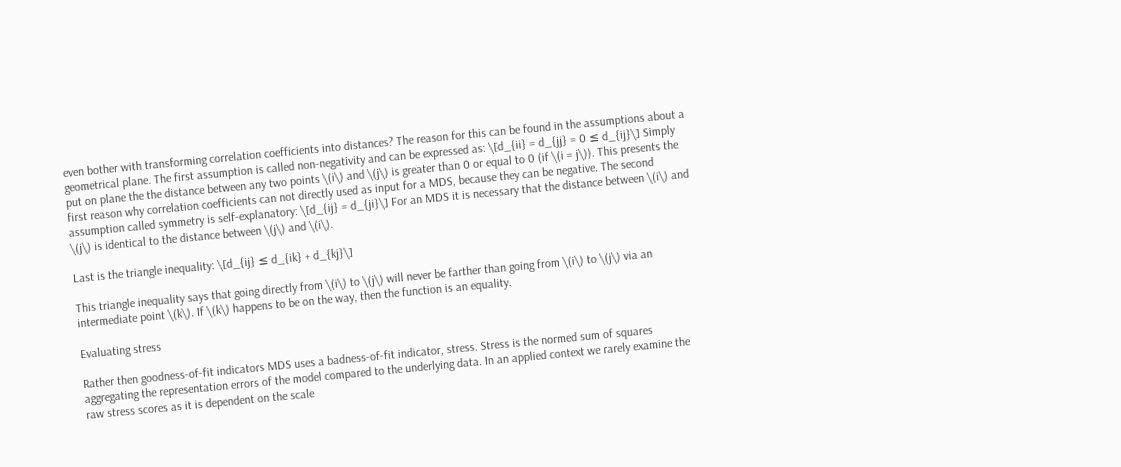even bother with transforming correlation coefficients into distances? The reason for this can be found in the assumptions about a geometrical plane. The first assumption is called non-negativity and can be expressed as: \[d_{ii} = d_{jj} = 0 ≤ d_{ij}\] Simply put on plane the the distance between any two points \(i\) and \(j\) is greater than 0 or equal to 0 (if \(i = j\)). This presents the first reason why correlation coefficients can not directly used as input for a MDS, because they can be negative. The second assumption called symmetry is self-explanatory: \[d_{ij} = d_{ji}\] For an MDS it is necessary that the distance between \(i\) and \(j\) is identical to the distance between \(j\) and \(i\).

Last is the triangle inequality: \[d_{ij} ≤ d_{ik} + d_{kj}\]

This triangle inequality says that going directly from \(i\) to \(j\) will never be farther than going from \(i\) to \(j\) via an intermediate point \(k\). If \(k\) happens to be on the way, then the function is an equality.

Evaluating stress

Rather then goodness-of-fit indicators MDS uses a badness-of-fit indicator, stress. Stress is the normed sum of squares aggregating the representation errors of the model compared to the underlying data. In an applied context we rarely examine the raw stress scores as it is dependent on the scale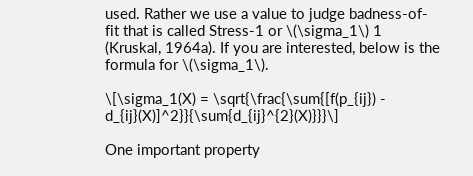used. Rather we use a value to judge badness-of-fit that is called Stress-1 or \(\sigma_1\) 1 (Kruskal, 1964a). If you are interested, below is the formula for \(\sigma_1\).

\[\sigma_1(X) = \sqrt{\frac{\sum{[f(p_{ij}) - d_{ij}(X)]^2}}{\sum{d_{ij}^{2}(X)}}}\]

One important property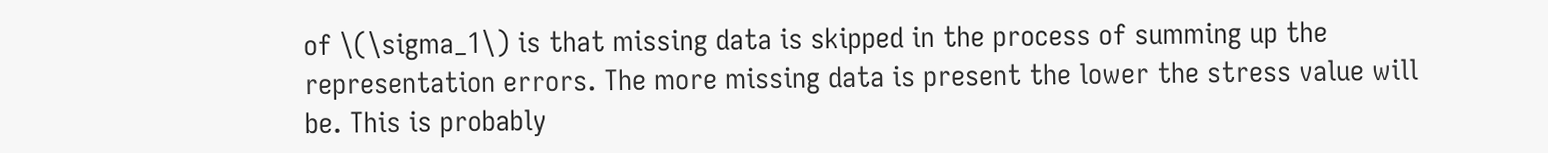of \(\sigma_1\) is that missing data is skipped in the process of summing up the representation errors. The more missing data is present the lower the stress value will be. This is probably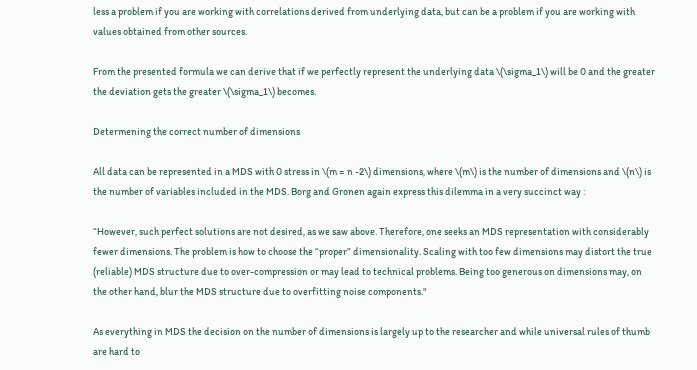less a problem if you are working with correlations derived from underlying data, but can be a problem if you are working with values obtained from other sources.

From the presented formula we can derive that if we perfectly represent the underlying data \(\sigma_1\) will be 0 and the greater the deviation gets the greater \(\sigma_1\) becomes.

Determening the correct number of dimensions

All data can be represented in a MDS with 0 stress in \(m = n -2\) dimensions, where \(m\) is the number of dimensions and \(n\) is the number of variables included in the MDS. Borg and Gronen again express this dilemma in a very succinct way :

“However, such perfect solutions are not desired, as we saw above. Therefore, one seeks an MDS representation with considerably fewer dimensions. The problem is how to choose the “proper” dimensionality. Scaling with too few dimensions may distort the true (reliable) MDS structure due to over-compression or may lead to technical problems. Being too generous on dimensions may, on the other hand, blur the MDS structure due to overfitting noise components."

As everything in MDS the decision on the number of dimensions is largely up to the researcher and while universal rules of thumb are hard to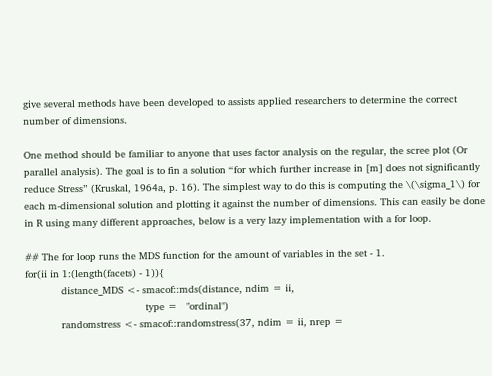give several methods have been developed to assists applied researchers to determine the correct number of dimensions.

One method should be familiar to anyone that uses factor analysis on the regular, the scree plot (Or parallel analysis). The goal is to fin a solution “for which further increase in [m] does not significantly reduce Stress” (Kruskal, 1964a, p. 16). The simplest way to do this is computing the \(\sigma_1\) for each m-dimensional solution and plotting it against the number of dimensions. This can easily be done in R using many different approaches, below is a very lazy implementation with a for loop.

## The for loop runs the MDS function for the amount of variables in the set - 1.
for(ii in 1:(length(facets) - 1)){
            distance_MDS <- smacof::mds(distance, ndim = ii,
                                        type =   "ordinal")
            randomstress <- smacof::randomstress(37, ndim = ii, nrep =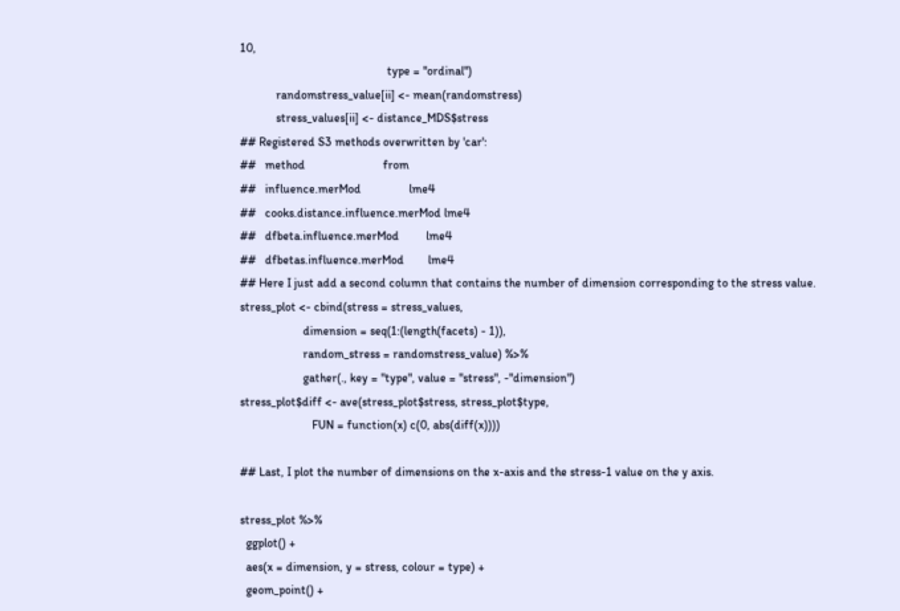10,
                                                 type = "ordinal")
            randomstress_value[ii] <- mean(randomstress)
            stress_values[ii] <- distance_MDS$stress
## Registered S3 methods overwritten by 'car':
##   method                          from
##   influence.merMod                lme4
##   cooks.distance.influence.merMod lme4
##   dfbeta.influence.merMod         lme4
##   dfbetas.influence.merMod        lme4
## Here I just add a second column that contains the number of dimension corresponding to the stress value.
stress_plot <- cbind(stress = stress_values,
                     dimension = seq(1:(length(facets) - 1)),
                     random_stress = randomstress_value) %>%
                     gather(., key = "type", value = "stress", -"dimension")
stress_plot$diff <- ave(stress_plot$stress, stress_plot$type,
                        FUN = function(x) c(0, abs(diff(x))))

## Last, I plot the number of dimensions on the x-axis and the stress-1 value on the y axis.

stress_plot %>%
  ggplot() +
  aes(x = dimension, y = stress, colour = type) +
  geom_point() +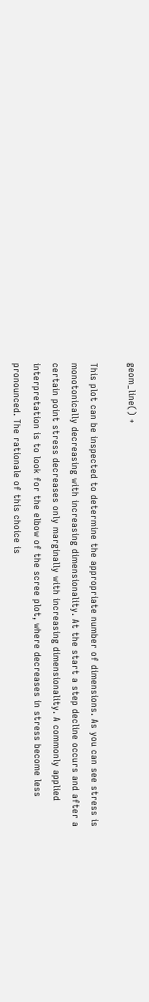geom_line() +

This plot can be inspected to determine the appropriate number of dimensions. As you can see stress is monotonically decreasing with increasing dimensionality. At the start a step decline occurs and after a certain point stress decreases only marginally with increasing dimensionality. A commonly applied interpretation is to look for the elbow of the scree plot, where decreases in stress become less pronounced. The rationale of this choice is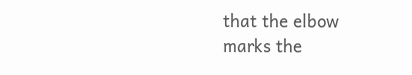that the elbow marks the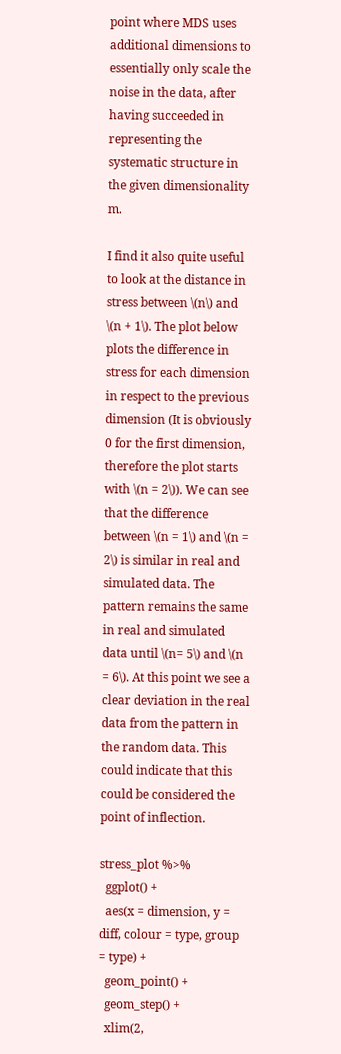point where MDS uses additional dimensions to essentially only scale the noise in the data, after having succeeded in representing the systematic structure in the given dimensionality m.

I find it also quite useful to look at the distance in stress between \(n\) and \(n + 1\). The plot below plots the difference in stress for each dimension in respect to the previous dimension (It is obviously 0 for the first dimension, therefore the plot starts with \(n = 2\)). We can see that the difference between \(n = 1\) and \(n = 2\) is similar in real and simulated data. The pattern remains the same in real and simulated data until \(n= 5\) and \(n = 6\). At this point we see a clear deviation in the real data from the pattern in the random data. This could indicate that this could be considered the point of inflection.

stress_plot %>%
  ggplot() +
  aes(x = dimension, y = diff, colour = type, group = type) +
  geom_point() +
  geom_step() +
  xlim(2,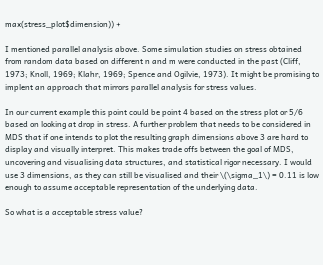max(stress_plot$dimension)) +

I mentioned parallel analysis above. Some simulation studies on stress obtained from random data based on different n and m were conducted in the past (Cliff, 1973; Knoll, 1969; Klahr, 1969; Spence and Ogilvie, 1973). It might be promising to implent an approach that mirrors parallel analysis for stress values.

In our current example this point could be point 4 based on the stress plot or 5/6 based on looking at drop in stress. A further problem that needs to be considered in MDS that if one intends to plot the resulting graph dimensions above 3 are hard to display and visually interpret. This makes trade offs between the goal of MDS, uncovering and visualising data structures, and statistical rigor necessary. I would use 3 dimensions, as they can still be visualised and their \(\sigma_1\) = 0.11 is low enough to assume acceptable representation of the underlying data.

So what is a acceptable stress value?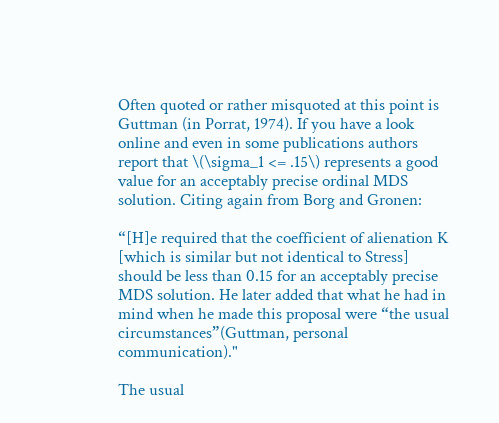Often quoted or rather misquoted at this point is Guttman (in Porrat, 1974). If you have a look online and even in some publications authors report that \(\sigma_1 <= .15\) represents a good value for an acceptably precise ordinal MDS solution. Citing again from Borg and Gronen:

“[H]e required that the coefficient of alienation K [which is similar but not identical to Stress] should be less than 0.15 for an acceptably precise MDS solution. He later added that what he had in mind when he made this proposal were “the usual circumstances”(Guttman, personal communication)."

The usual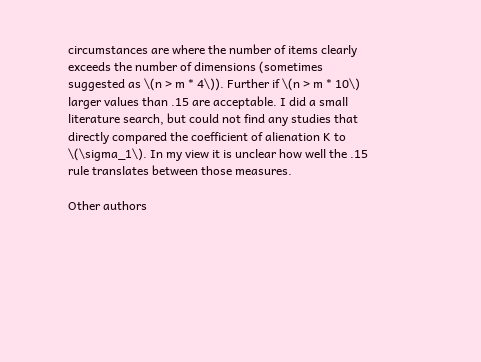circumstances are where the number of items clearly exceeds the number of dimensions (sometimes suggested as \(n > m * 4\)). Further if \(n > m * 10\) larger values than .15 are acceptable. I did a small literature search, but could not find any studies that directly compared the coefficient of alienation K to \(\sigma_1\). In my view it is unclear how well the .15 rule translates between those measures.

Other authors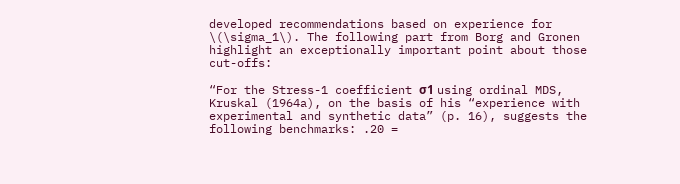developed recommendations based on experience for \(\sigma_1\). The following part from Borg and Gronen highlight an exceptionally important point about those cut-offs:

“For the Stress-1 coefficient σ1 using ordinal MDS, Kruskal (1964a), on the basis of his “experience with experimental and synthetic data” (p. 16), suggests the following benchmarks: .20 =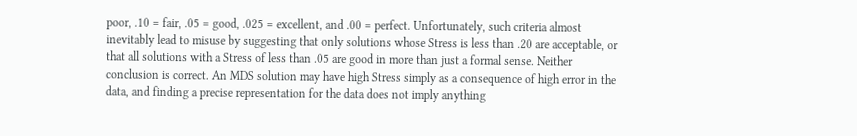poor, .10 = fair, .05 = good, .025 = excellent, and .00 = perfect. Unfortunately, such criteria almost inevitably lead to misuse by suggesting that only solutions whose Stress is less than .20 are acceptable, or that all solutions with a Stress of less than .05 are good in more than just a formal sense. Neither conclusion is correct. An MDS solution may have high Stress simply as a consequence of high error in the data, and finding a precise representation for the data does not imply anything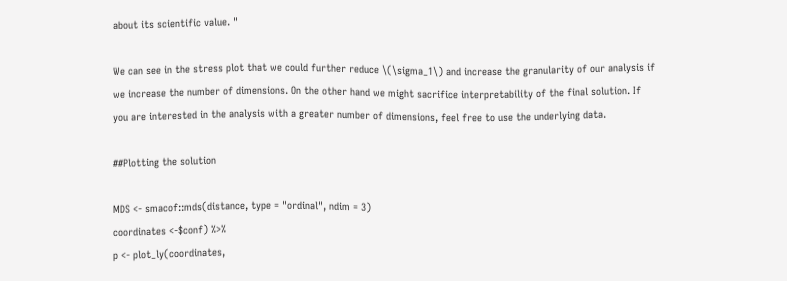about its scientific value. "

We can see in the stress plot that we could further reduce \(\sigma_1\) and increase the granularity of our analysis if we increase the number of dimensions. On the other hand we might sacrifice interpretability of the final solution. If you are interested in the analysis with a greater number of dimensions, feel free to use the underlying data.

##Plotting the solution

MDS <- smacof::mds(distance, type = "ordinal", ndim = 3)
coordinates <-$conf) %>%
p <- plot_ly(coordinates,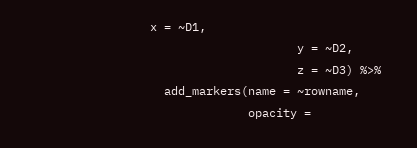x = ~D1,
                     y = ~D2,
                     z = ~D3) %>%
  add_markers(name = ~rowname,
              opacity =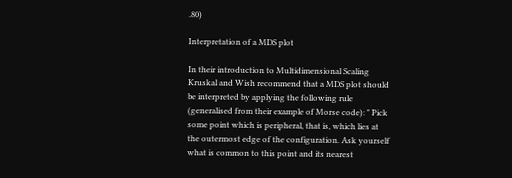.80)

Interpretation of a MDS plot

In their introduction to Multidimensional Scaling Kruskal and Wish recommend that a MDS plot should be interpreted by applying the following rule (generalised from their example of Morse code): " Pick some point which is peripheral, that is, which lies at the outermost edge of the configuration. Ask yourself what is common to this point and its nearest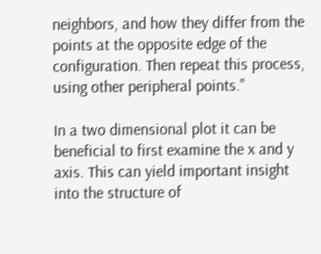neighbors, and how they differ from the points at the opposite edge of the configuration. Then repeat this process, using other peripheral points."

In a two dimensional plot it can be beneficial to first examine the x and y axis. This can yield important insight into the structure of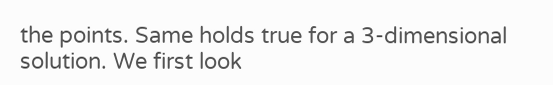the points. Same holds true for a 3-dimensional solution. We first look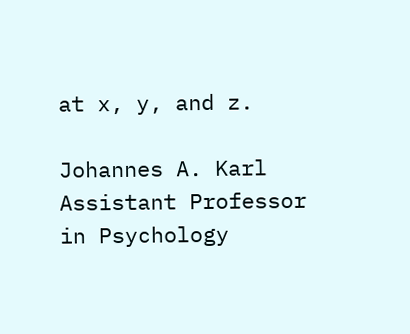at x, y, and z.

Johannes A. Karl
Assistant Professor in Psychology